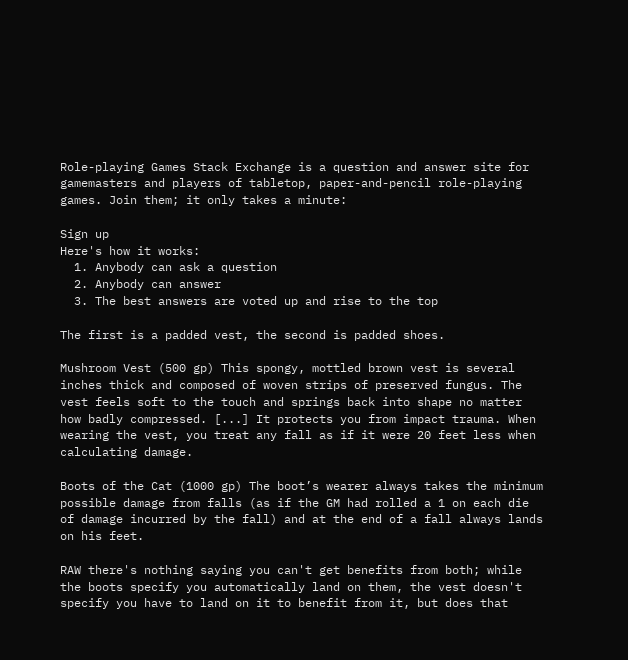Role-playing Games Stack Exchange is a question and answer site for gamemasters and players of tabletop, paper-and-pencil role-playing games. Join them; it only takes a minute:

Sign up
Here's how it works:
  1. Anybody can ask a question
  2. Anybody can answer
  3. The best answers are voted up and rise to the top

The first is a padded vest, the second is padded shoes.

Mushroom Vest (500 gp) This spongy, mottled brown vest is several inches thick and composed of woven strips of preserved fungus. The vest feels soft to the touch and springs back into shape no matter how badly compressed. [...] It protects you from impact trauma. When wearing the vest, you treat any fall as if it were 20 feet less when calculating damage.

Boots of the Cat (1000 gp) The boot’s wearer always takes the minimum possible damage from falls (as if the GM had rolled a 1 on each die of damage incurred by the fall) and at the end of a fall always lands on his feet.

RAW there's nothing saying you can't get benefits from both; while the boots specify you automatically land on them, the vest doesn't specify you have to land on it to benefit from it, but does that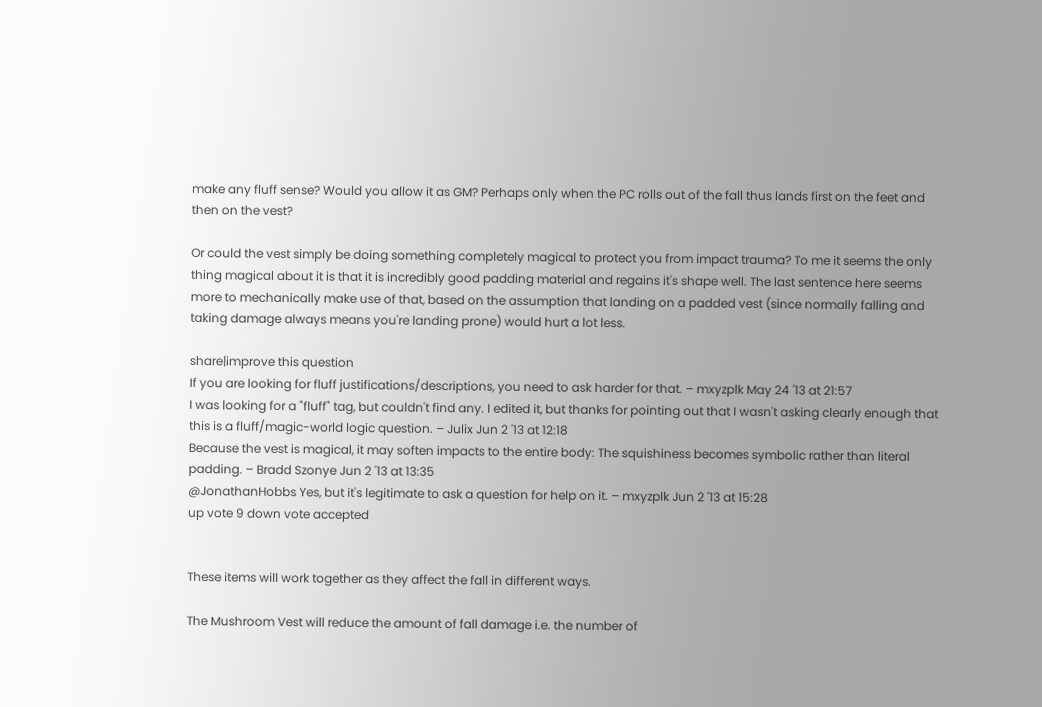make any fluff sense? Would you allow it as GM? Perhaps only when the PC rolls out of the fall thus lands first on the feet and then on the vest?

Or could the vest simply be doing something completely magical to protect you from impact trauma? To me it seems the only thing magical about it is that it is incredibly good padding material and regains it's shape well. The last sentence here seems more to mechanically make use of that, based on the assumption that landing on a padded vest (since normally falling and taking damage always means you're landing prone) would hurt a lot less.

share|improve this question
If you are looking for fluff justifications/descriptions, you need to ask harder for that. – mxyzplk May 24 '13 at 21:57
I was looking for a "fluff" tag, but couldn't find any. I edited it, but thanks for pointing out that I wasn't asking clearly enough that this is a fluff/magic-world logic question. – Julix Jun 2 '13 at 12:18
Because the vest is magical, it may soften impacts to the entire body: The squishiness becomes symbolic rather than literal padding. – Bradd Szonye Jun 2 '13 at 13:35
@JonathanHobbs Yes, but it's legitimate to ask a question for help on it. – mxyzplk Jun 2 '13 at 15:28
up vote 9 down vote accepted


These items will work together as they affect the fall in different ways.

The Mushroom Vest will reduce the amount of fall damage i.e. the number of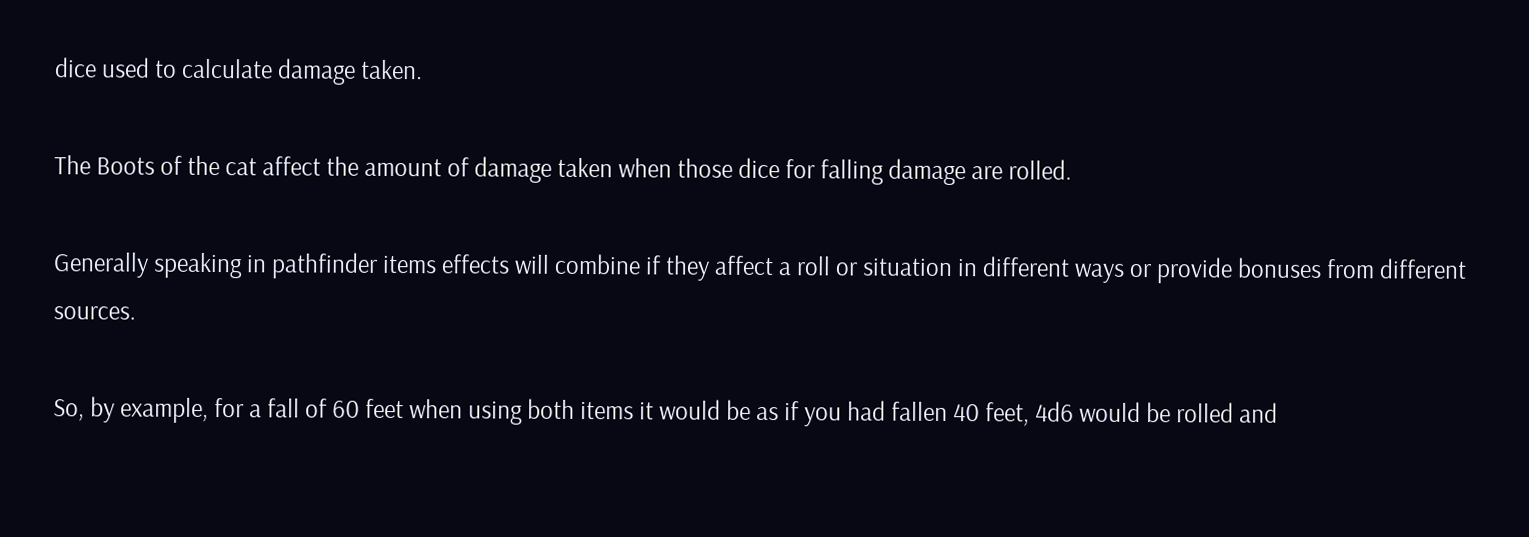dice used to calculate damage taken.

The Boots of the cat affect the amount of damage taken when those dice for falling damage are rolled.

Generally speaking in pathfinder items effects will combine if they affect a roll or situation in different ways or provide bonuses from different sources.

So, by example, for a fall of 60 feet when using both items it would be as if you had fallen 40 feet, 4d6 would be rolled and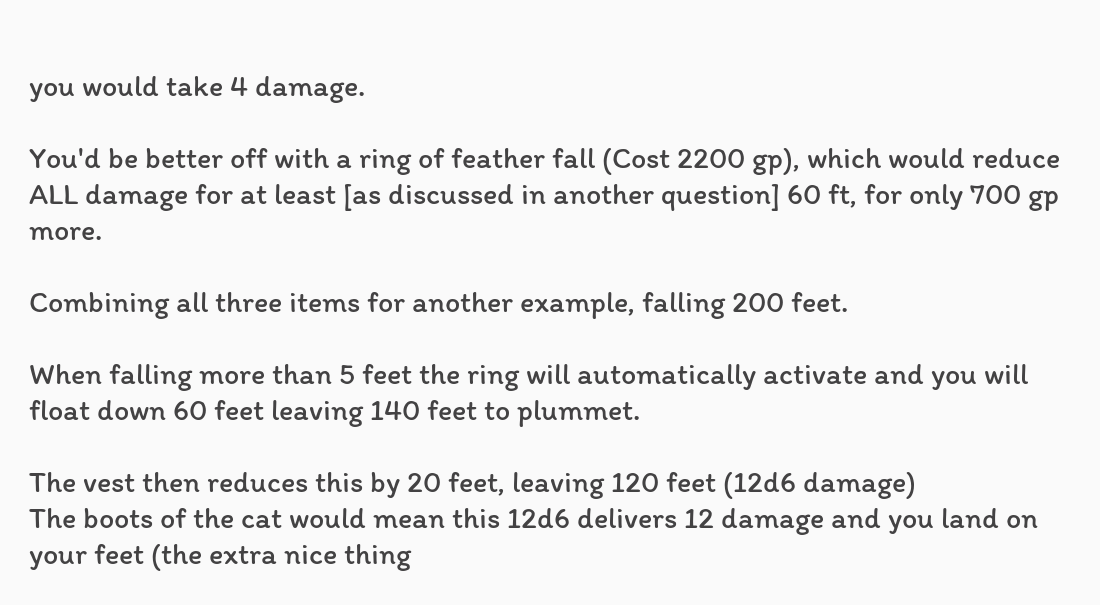you would take 4 damage.

You'd be better off with a ring of feather fall (Cost 2200 gp), which would reduce ALL damage for at least [as discussed in another question] 60 ft, for only 700 gp more.

Combining all three items for another example, falling 200 feet.

When falling more than 5 feet the ring will automatically activate and you will float down 60 feet leaving 140 feet to plummet.

The vest then reduces this by 20 feet, leaving 120 feet (12d6 damage)
The boots of the cat would mean this 12d6 delivers 12 damage and you land on your feet (the extra nice thing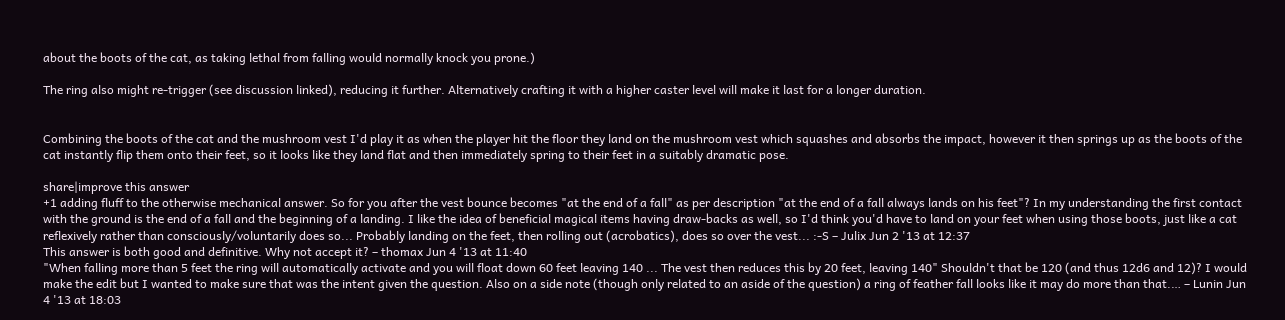about the boots of the cat, as taking lethal from falling would normally knock you prone.)

The ring also might re-trigger (see discussion linked), reducing it further. Alternatively crafting it with a higher caster level will make it last for a longer duration.


Combining the boots of the cat and the mushroom vest I'd play it as when the player hit the floor they land on the mushroom vest which squashes and absorbs the impact, however it then springs up as the boots of the cat instantly flip them onto their feet, so it looks like they land flat and then immediately spring to their feet in a suitably dramatic pose.

share|improve this answer
+1 adding fluff to the otherwise mechanical answer. So for you after the vest bounce becomes "at the end of a fall" as per description "at the end of a fall always lands on his feet"? In my understanding the first contact with the ground is the end of a fall and the beginning of a landing. I like the idea of beneficial magical items having draw-backs as well, so I'd think you'd have to land on your feet when using those boots, just like a cat reflexively rather than consciously/voluntarily does so... Probably landing on the feet, then rolling out (acrobatics), does so over the vest... :-S – Julix Jun 2 '13 at 12:37
This answer is both good and definitive. Why not accept it? – thomax Jun 4 '13 at 11:40
"When falling more than 5 feet the ring will automatically activate and you will float down 60 feet leaving 140 ... The vest then reduces this by 20 feet, leaving 140" Shouldn't that be 120 (and thus 12d6 and 12)? I would make the edit but I wanted to make sure that was the intent given the question. Also on a side note (though only related to an aside of the question) a ring of feather fall looks like it may do more than that.… – Lunin Jun 4 '13 at 18:03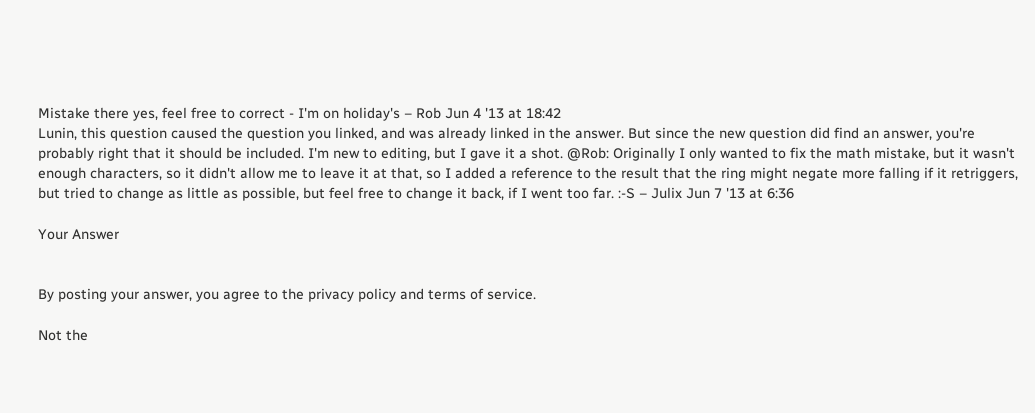Mistake there yes, feel free to correct - I'm on holiday's – Rob Jun 4 '13 at 18:42
Lunin, this question caused the question you linked, and was already linked in the answer. But since the new question did find an answer, you're probably right that it should be included. I'm new to editing, but I gave it a shot. @Rob: Originally I only wanted to fix the math mistake, but it wasn't enough characters, so it didn't allow me to leave it at that, so I added a reference to the result that the ring might negate more falling if it retriggers, but tried to change as little as possible, but feel free to change it back, if I went too far. :-S – Julix Jun 7 '13 at 6:36

Your Answer


By posting your answer, you agree to the privacy policy and terms of service.

Not the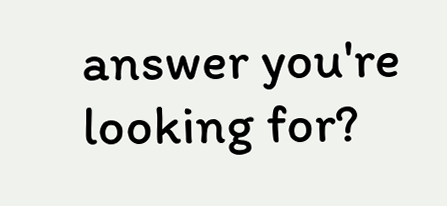answer you're looking for?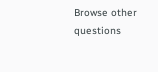Browse other questions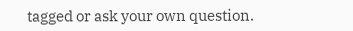tagged or ask your own question.